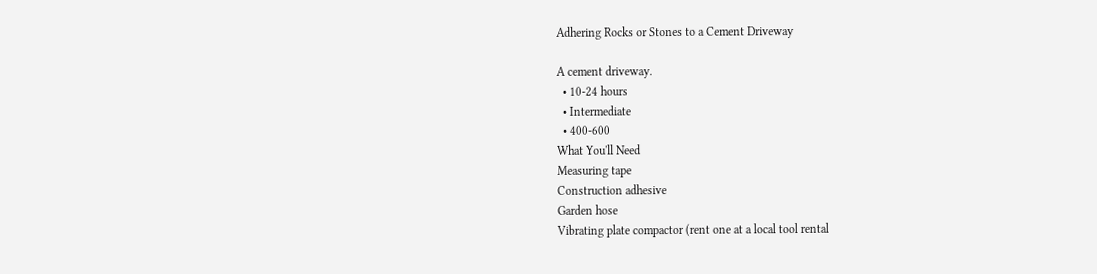Adhering Rocks or Stones to a Cement Driveway

A cement driveway.
  • 10-24 hours
  • Intermediate
  • 400-600
What You'll Need
Measuring tape
Construction adhesive
Garden hose
Vibrating plate compactor (rent one at a local tool rental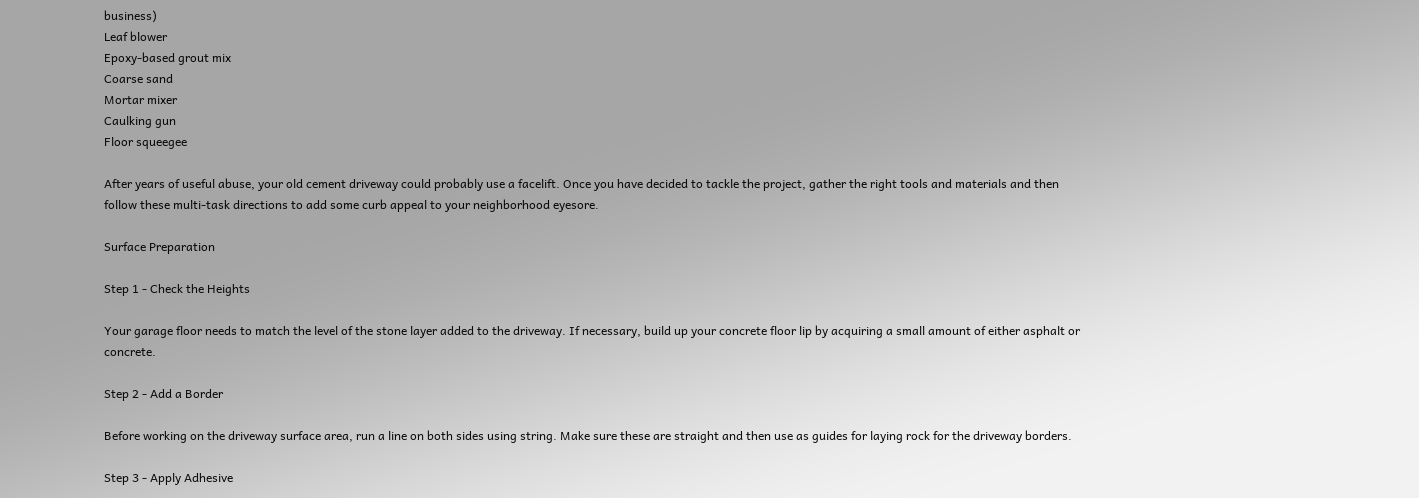business)
Leaf blower
Epoxy-based grout mix
Coarse sand
Mortar mixer
Caulking gun
Floor squeegee

After years of useful abuse, your old cement driveway could probably use a facelift. Once you have decided to tackle the project, gather the right tools and materials and then follow these multi-task directions to add some curb appeal to your neighborhood eyesore.

Surface Preparation

Step 1 - Check the Heights

Your garage floor needs to match the level of the stone layer added to the driveway. If necessary, build up your concrete floor lip by acquiring a small amount of either asphalt or concrete.

Step 2 - Add a Border

Before working on the driveway surface area, run a line on both sides using string. Make sure these are straight and then use as guides for laying rock for the driveway borders.

Step 3 - Apply Adhesive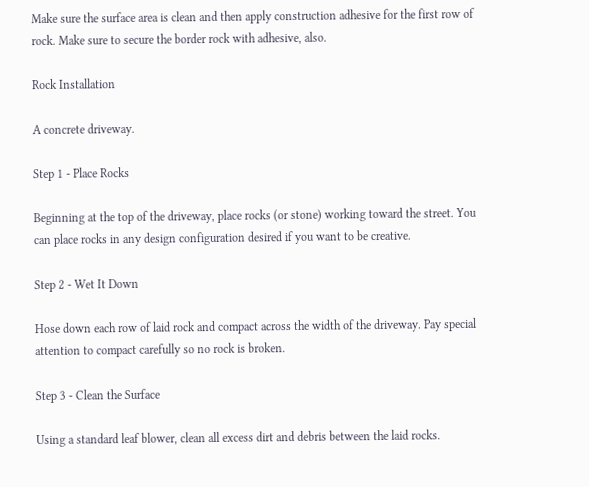Make sure the surface area is clean and then apply construction adhesive for the first row of rock. Make sure to secure the border rock with adhesive, also.

Rock Installation

A concrete driveway.

Step 1 - Place Rocks

Beginning at the top of the driveway, place rocks (or stone) working toward the street. You can place rocks in any design configuration desired if you want to be creative.

Step 2 - Wet It Down

Hose down each row of laid rock and compact across the width of the driveway. Pay special attention to compact carefully so no rock is broken.

Step 3 - Clean the Surface

Using a standard leaf blower, clean all excess dirt and debris between the laid rocks.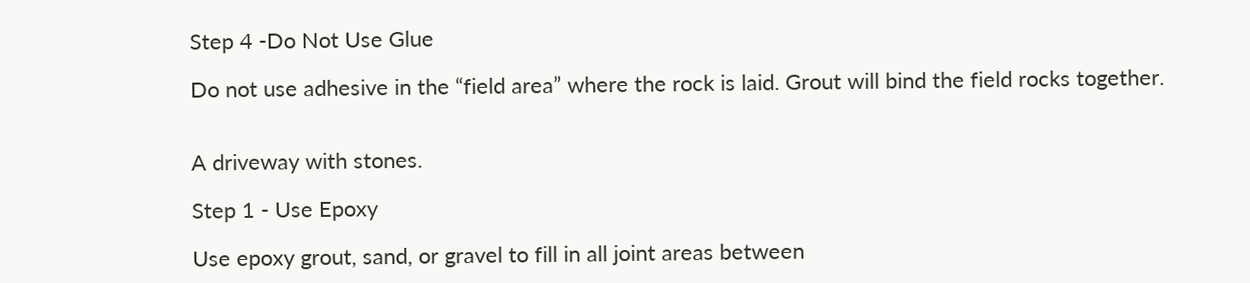Step 4 -Do Not Use Glue

Do not use adhesive in the “field area” where the rock is laid. Grout will bind the field rocks together.


A driveway with stones.

Step 1 - Use Epoxy

Use epoxy grout, sand, or gravel to fill in all joint areas between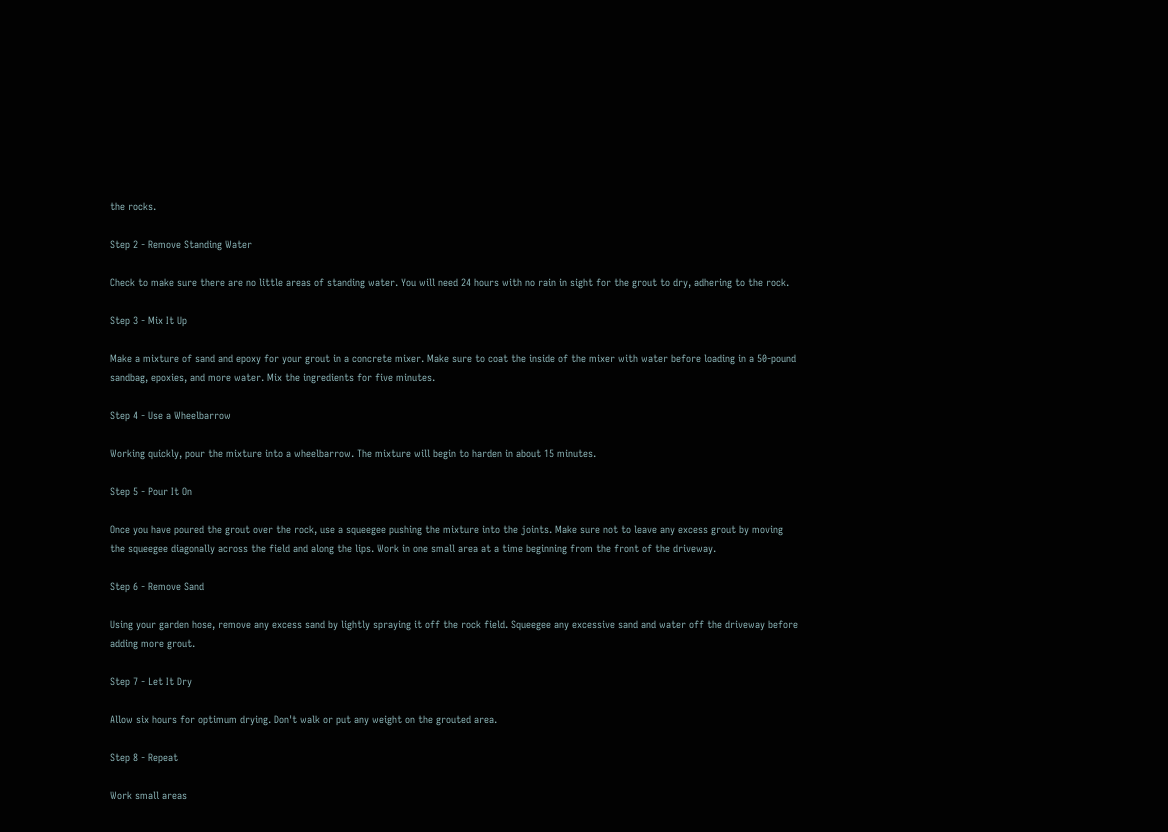the rocks.

Step 2 - Remove Standing Water

Check to make sure there are no little areas of standing water. You will need 24 hours with no rain in sight for the grout to dry, adhering to the rock.

Step 3 - Mix It Up

Make a mixture of sand and epoxy for your grout in a concrete mixer. Make sure to coat the inside of the mixer with water before loading in a 50-pound sandbag, epoxies, and more water. Mix the ingredients for five minutes.

Step 4 - Use a Wheelbarrow

Working quickly, pour the mixture into a wheelbarrow. The mixture will begin to harden in about 15 minutes.

Step 5 - Pour It On

Once you have poured the grout over the rock, use a squeegee pushing the mixture into the joints. Make sure not to leave any excess grout by moving the squeegee diagonally across the field and along the lips. Work in one small area at a time beginning from the front of the driveway.

Step 6 - Remove Sand

Using your garden hose, remove any excess sand by lightly spraying it off the rock field. Squeegee any excessive sand and water off the driveway before adding more grout.

Step 7 - Let It Dry

Allow six hours for optimum drying. Don't walk or put any weight on the grouted area.

Step 8 - Repeat

Work small areas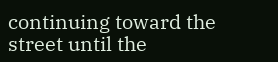continuing toward the street until the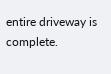entire driveway is complete.